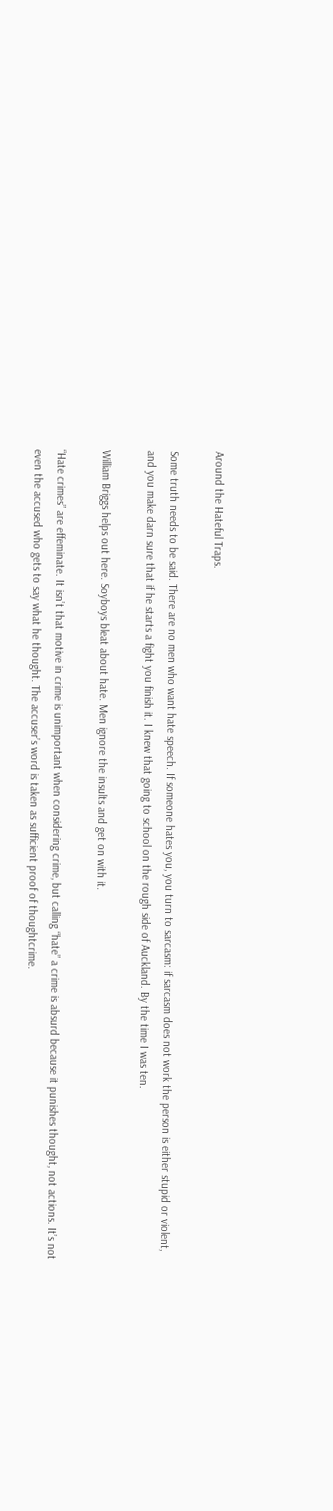Around the Hateful Traps.

Some truth needs to be said. There are no men who want hate speech. If someone hates you, you turn to sarcasm: if sarcasm does not work the person is either stupid or violent, and you make darn sure that if he starts a fight you finish it. I knew that going to school on the rough side of Auckland. By the time I was ten.

William Briggs helps out here. Soyboys bleat about hate. Men ignore the insults and get on with it.

“Hate crimes” are effeminate. It isn’t that motive in crime is unimportant when considering crime, but calling “hate” a crime is absurd because it punishes thought, not actions. It’s not even the accused who gets to say what he thought. The accuser’s word is taken as sufficient proof of thoughtcrime.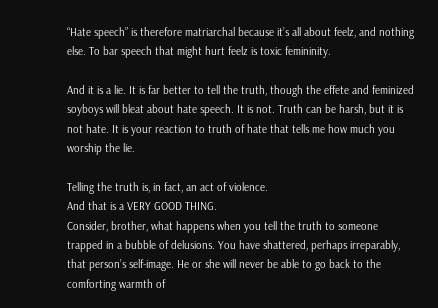“Hate speech” is therefore matriarchal because it’s all about feelz, and nothing else. To bar speech that might hurt feelz is toxic femininity.

And it is a lie. It is far better to tell the truth, though the effete and feminized soyboys will bleat about hate speech. It is not. Truth can be harsh, but it is not hate. It is your reaction to truth of hate that tells me how much you worship the lie.

Telling the truth is, in fact, an act of violence.
And that is a VERY GOOD THING.
Consider, brother, what happens when you tell the truth to someone trapped in a bubble of delusions. You have shattered, perhaps irreparably, that person’s self-image. He or she will never be able to go back to the comforting warmth of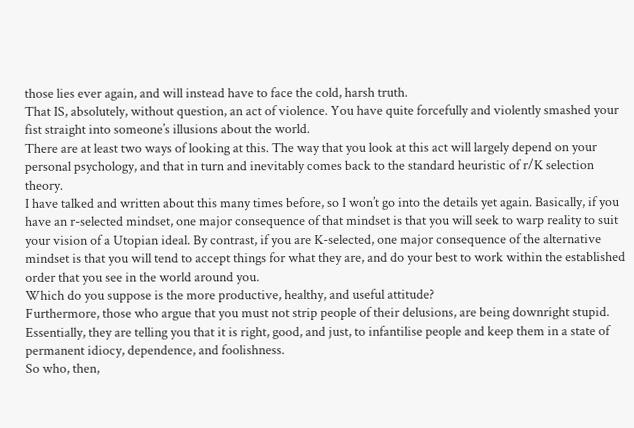those lies ever again, and will instead have to face the cold, harsh truth.
That IS, absolutely, without question, an act of violence. You have quite forcefully and violently smashed your fist straight into someone’s illusions about the world.
There are at least two ways of looking at this. The way that you look at this act will largely depend on your personal psychology, and that in turn and inevitably comes back to the standard heuristic of r/K selection theory.
I have talked and written about this many times before, so I won’t go into the details yet again. Basically, if you have an r-selected mindset, one major consequence of that mindset is that you will seek to warp reality to suit your vision of a Utopian ideal. By contrast, if you are K-selected, one major consequence of the alternative mindset is that you will tend to accept things for what they are, and do your best to work within the established order that you see in the world around you.
Which do you suppose is the more productive, healthy, and useful attitude?
Furthermore, those who argue that you must not strip people of their delusions, are being downright stupid. Essentially, they are telling you that it is right, good, and just, to infantilise people and keep them in a state of permanent idiocy, dependence, and foolishness.
So who, then,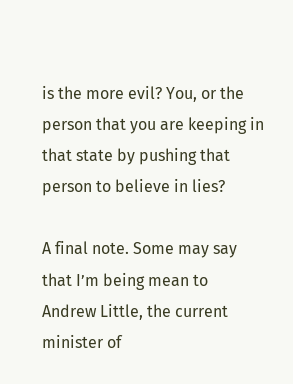is the more evil? You, or the person that you are keeping in that state by pushing that person to believe in lies?

A final note. Some may say that I’m being mean to Andrew Little, the current minister of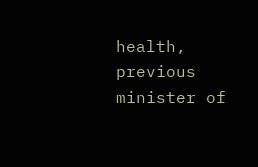health, previous minister of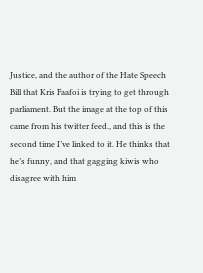Justice, and the author of the Hate Speech Bill that Kris Faafoi is trying to get through parliament. But the image at the top of this came from his twitter feed., and this is the second time I’ve linked to it. He thinks that he’s funny, and that gagging kiwis who disagree with him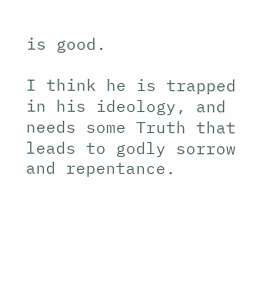is good.

I think he is trapped in his ideology, and needs some Truth that leads to godly sorrow and repentance.